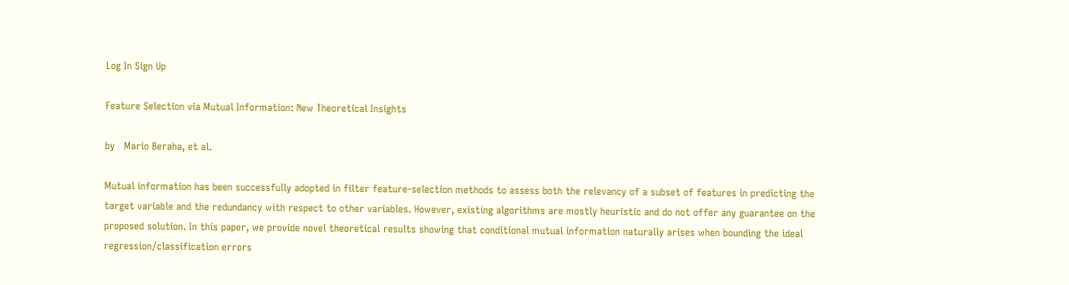Log In Sign Up

Feature Selection via Mutual Information: New Theoretical Insights

by   Mario Beraha, et al.

Mutual information has been successfully adopted in filter feature-selection methods to assess both the relevancy of a subset of features in predicting the target variable and the redundancy with respect to other variables. However, existing algorithms are mostly heuristic and do not offer any guarantee on the proposed solution. In this paper, we provide novel theoretical results showing that conditional mutual information naturally arises when bounding the ideal regression/classification errors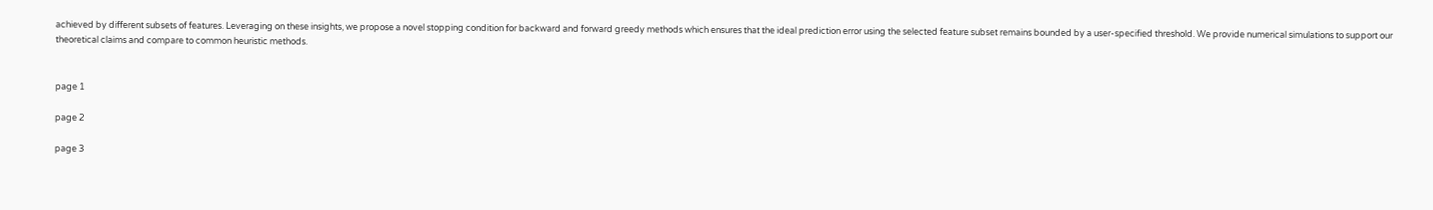achieved by different subsets of features. Leveraging on these insights, we propose a novel stopping condition for backward and forward greedy methods which ensures that the ideal prediction error using the selected feature subset remains bounded by a user-specified threshold. We provide numerical simulations to support our theoretical claims and compare to common heuristic methods.


page 1

page 2

page 3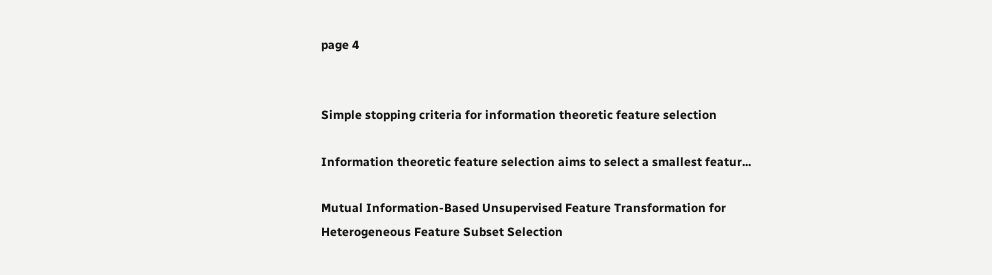page 4


Simple stopping criteria for information theoretic feature selection

Information theoretic feature selection aims to select a smallest featur...

Mutual Information-Based Unsupervised Feature Transformation for Heterogeneous Feature Subset Selection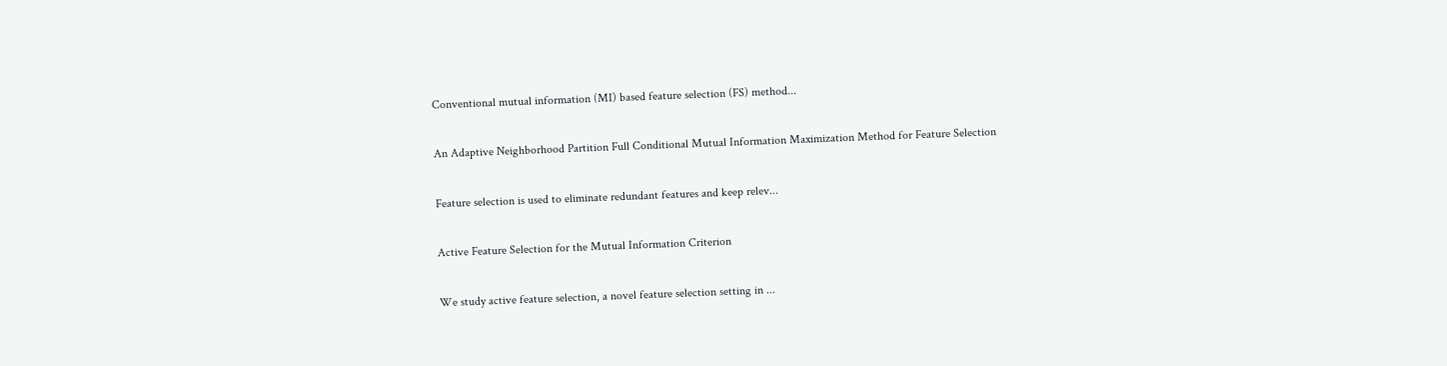Conventional mutual information (MI) based feature selection (FS) method...

An Adaptive Neighborhood Partition Full Conditional Mutual Information Maximization Method for Feature Selection

Feature selection is used to eliminate redundant features and keep relev...

Active Feature Selection for the Mutual Information Criterion

We study active feature selection, a novel feature selection setting in ...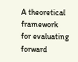A theoretical framework for evaluating forward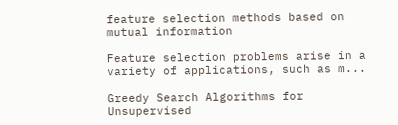feature selection methods based on mutual information

Feature selection problems arise in a variety of applications, such as m...

Greedy Search Algorithms for Unsupervised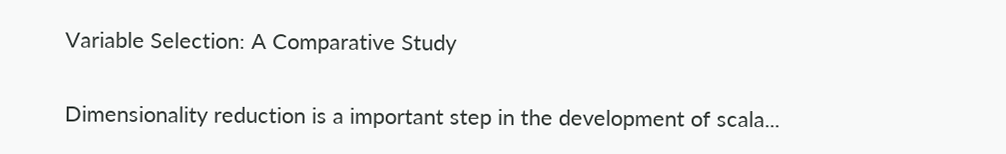Variable Selection: A Comparative Study

Dimensionality reduction is a important step in the development of scala...